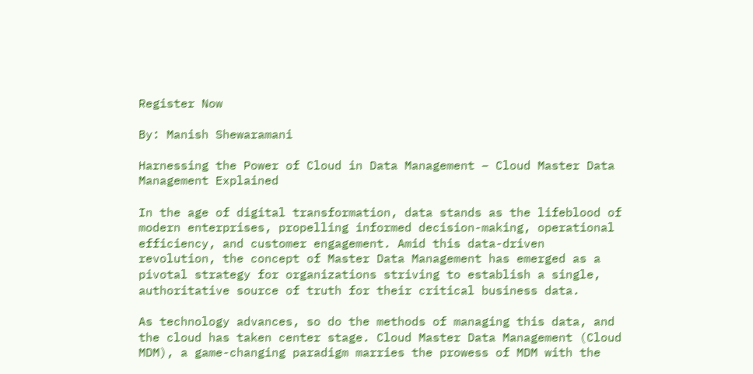Register Now

By: Manish Shewaramani

Harnessing the Power of Cloud in Data Management – Cloud Master Data Management Explained

In the age of digital transformation, data stands as the lifeblood of modern enterprises, propelling informed decision-making, operational efficiency, and customer engagement. Amid this data-driven revolution, the concept of Master Data Management has emerged as a pivotal strategy for organizations striving to establish a single, authoritative source of truth for their critical business data.

As technology advances, so do the methods of managing this data, and the cloud has taken center stage. Cloud Master Data Management (Cloud MDM), a game-changing paradigm marries the prowess of MDM with the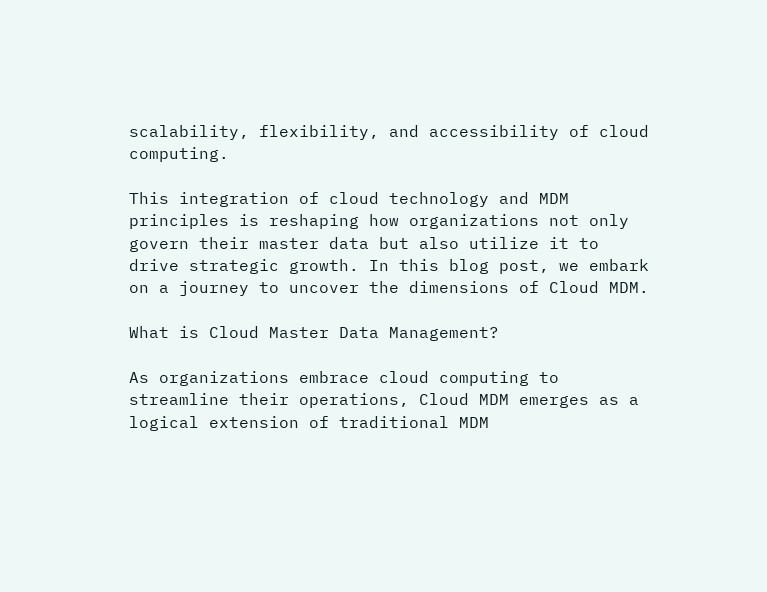scalability, flexibility, and accessibility of cloud computing.

This integration of cloud technology and MDM principles is reshaping how organizations not only govern their master data but also utilize it to drive strategic growth. In this blog post, we embark on a journey to uncover the dimensions of Cloud MDM.

What is Cloud Master Data Management?

As organizations embrace cloud computing to streamline their operations, Cloud MDM emerges as a logical extension of traditional MDM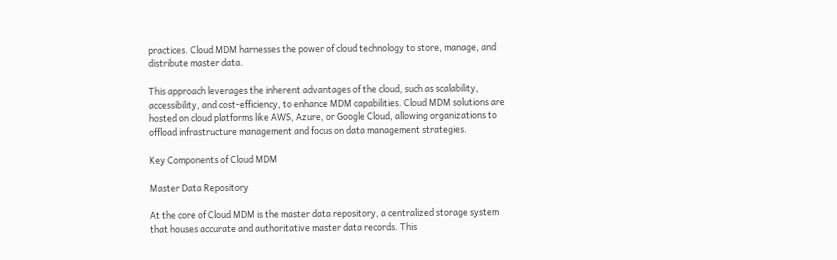practices. Cloud MDM harnesses the power of cloud technology to store, manage, and distribute master data.

This approach leverages the inherent advantages of the cloud, such as scalability, accessibility, and cost-efficiency, to enhance MDM capabilities. Cloud MDM solutions are hosted on cloud platforms like AWS, Azure, or Google Cloud, allowing organizations to offload infrastructure management and focus on data management strategies.

Key Components of Cloud MDM

Master Data Repository

At the core of Cloud MDM is the master data repository, a centralized storage system that houses accurate and authoritative master data records. This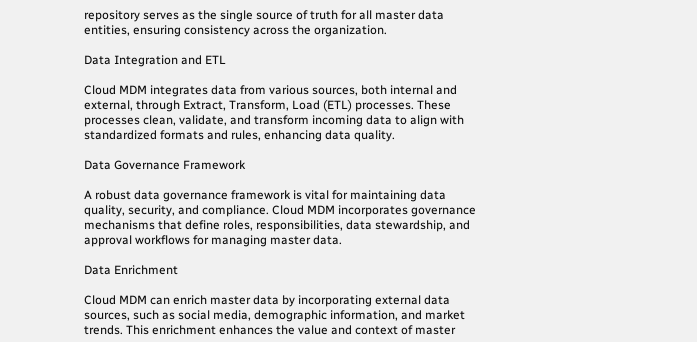repository serves as the single source of truth for all master data entities, ensuring consistency across the organization.

Data Integration and ETL

Cloud MDM integrates data from various sources, both internal and external, through Extract, Transform, Load (ETL) processes. These processes clean, validate, and transform incoming data to align with standardized formats and rules, enhancing data quality.

Data Governance Framework

A robust data governance framework is vital for maintaining data quality, security, and compliance. Cloud MDM incorporates governance mechanisms that define roles, responsibilities, data stewardship, and approval workflows for managing master data.

Data Enrichment

Cloud MDM can enrich master data by incorporating external data sources, such as social media, demographic information, and market trends. This enrichment enhances the value and context of master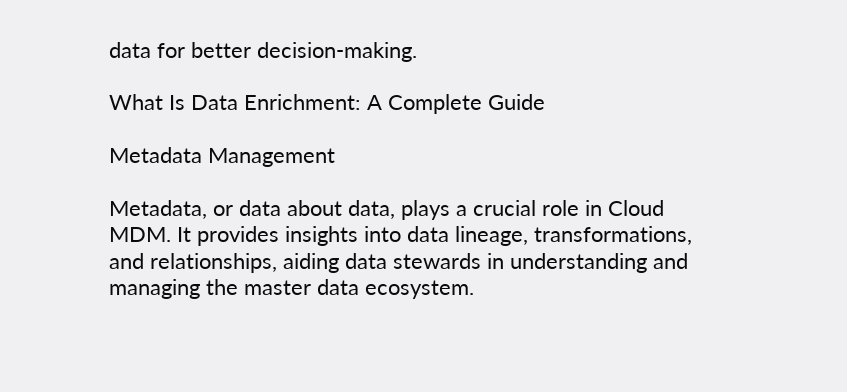data for better decision-making.

What Is Data Enrichment: A Complete Guide

Metadata Management

Metadata, or data about data, plays a crucial role in Cloud MDM. It provides insights into data lineage, transformations, and relationships, aiding data stewards in understanding and managing the master data ecosystem.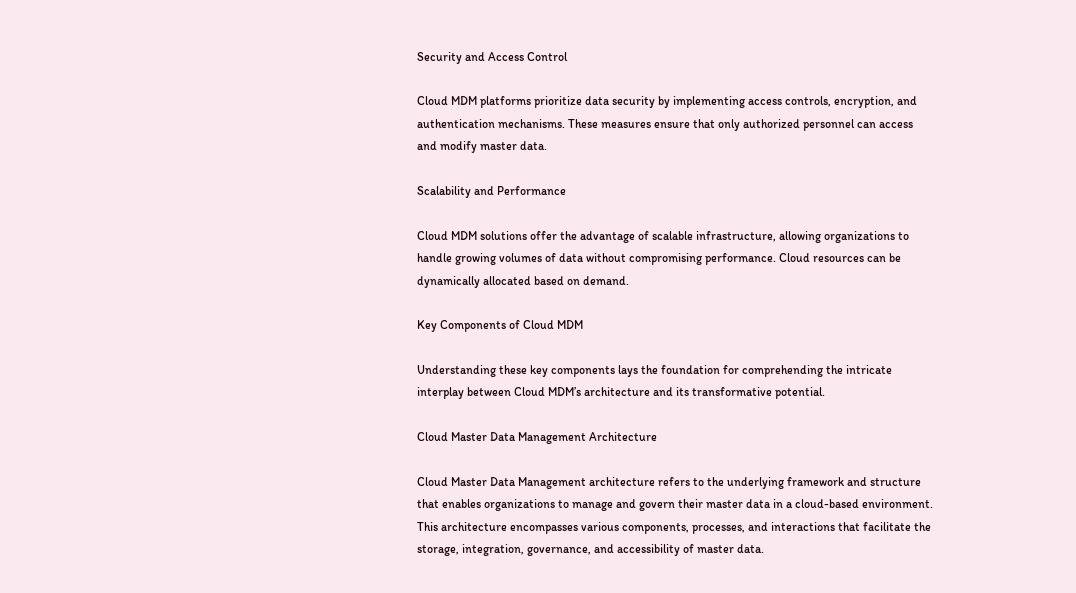Security and Access Control

Cloud MDM platforms prioritize data security by implementing access controls, encryption, and authentication mechanisms. These measures ensure that only authorized personnel can access and modify master data.

Scalability and Performance

Cloud MDM solutions offer the advantage of scalable infrastructure, allowing organizations to handle growing volumes of data without compromising performance. Cloud resources can be dynamically allocated based on demand.

Key Components of Cloud MDM

Understanding these key components lays the foundation for comprehending the intricate interplay between Cloud MDM’s architecture and its transformative potential.

Cloud Master Data Management Architecture

Cloud Master Data Management architecture refers to the underlying framework and structure that enables organizations to manage and govern their master data in a cloud-based environment. This architecture encompasses various components, processes, and interactions that facilitate the storage, integration, governance, and accessibility of master data.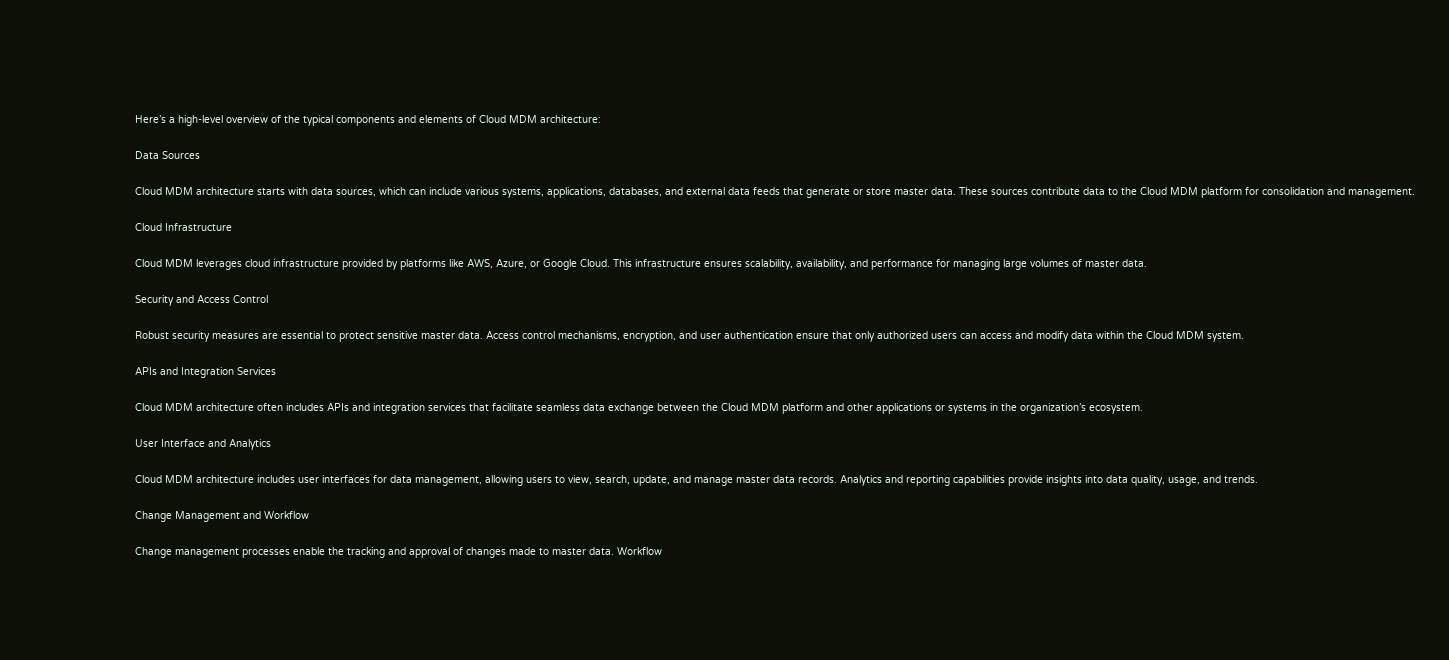Here’s a high-level overview of the typical components and elements of Cloud MDM architecture:

Data Sources

Cloud MDM architecture starts with data sources, which can include various systems, applications, databases, and external data feeds that generate or store master data. These sources contribute data to the Cloud MDM platform for consolidation and management.

Cloud Infrastructure

Cloud MDM leverages cloud infrastructure provided by platforms like AWS, Azure, or Google Cloud. This infrastructure ensures scalability, availability, and performance for managing large volumes of master data.

Security and Access Control

Robust security measures are essential to protect sensitive master data. Access control mechanisms, encryption, and user authentication ensure that only authorized users can access and modify data within the Cloud MDM system.

APIs and Integration Services

Cloud MDM architecture often includes APIs and integration services that facilitate seamless data exchange between the Cloud MDM platform and other applications or systems in the organization’s ecosystem.

User Interface and Analytics

Cloud MDM architecture includes user interfaces for data management, allowing users to view, search, update, and manage master data records. Analytics and reporting capabilities provide insights into data quality, usage, and trends.

Change Management and Workflow

Change management processes enable the tracking and approval of changes made to master data. Workflow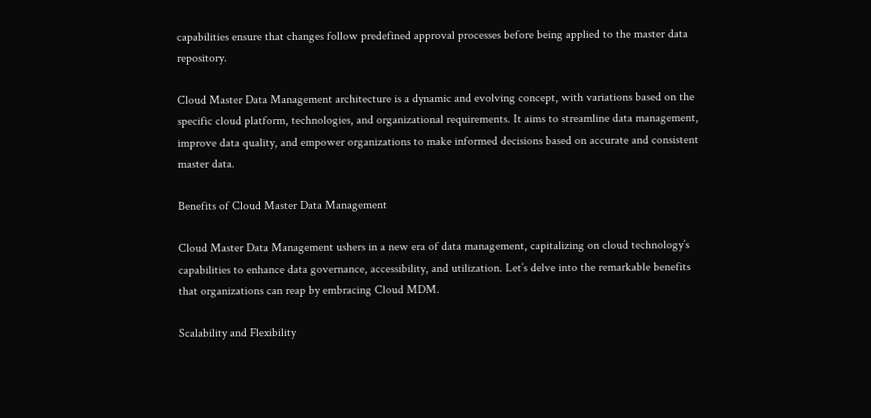capabilities ensure that changes follow predefined approval processes before being applied to the master data repository.

Cloud Master Data Management architecture is a dynamic and evolving concept, with variations based on the specific cloud platform, technologies, and organizational requirements. It aims to streamline data management, improve data quality, and empower organizations to make informed decisions based on accurate and consistent master data.

Benefits of Cloud Master Data Management

Cloud Master Data Management ushers in a new era of data management, capitalizing on cloud technology’s capabilities to enhance data governance, accessibility, and utilization. Let’s delve into the remarkable benefits that organizations can reap by embracing Cloud MDM.

Scalability and Flexibility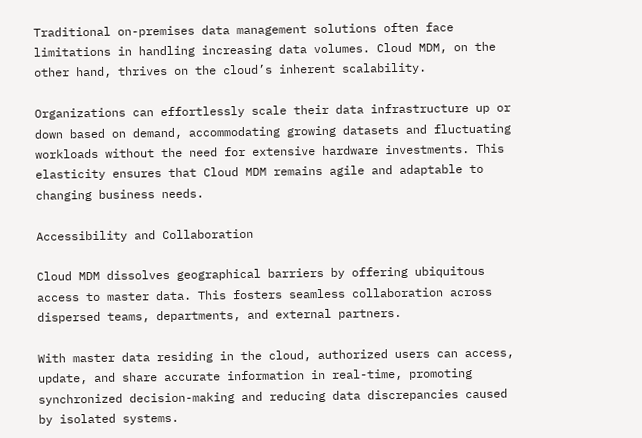Traditional on-premises data management solutions often face limitations in handling increasing data volumes. Cloud MDM, on the other hand, thrives on the cloud’s inherent scalability.

Organizations can effortlessly scale their data infrastructure up or down based on demand, accommodating growing datasets and fluctuating workloads without the need for extensive hardware investments. This elasticity ensures that Cloud MDM remains agile and adaptable to changing business needs.

Accessibility and Collaboration

Cloud MDM dissolves geographical barriers by offering ubiquitous access to master data. This fosters seamless collaboration across dispersed teams, departments, and external partners.

With master data residing in the cloud, authorized users can access, update, and share accurate information in real-time, promoting synchronized decision-making and reducing data discrepancies caused by isolated systems.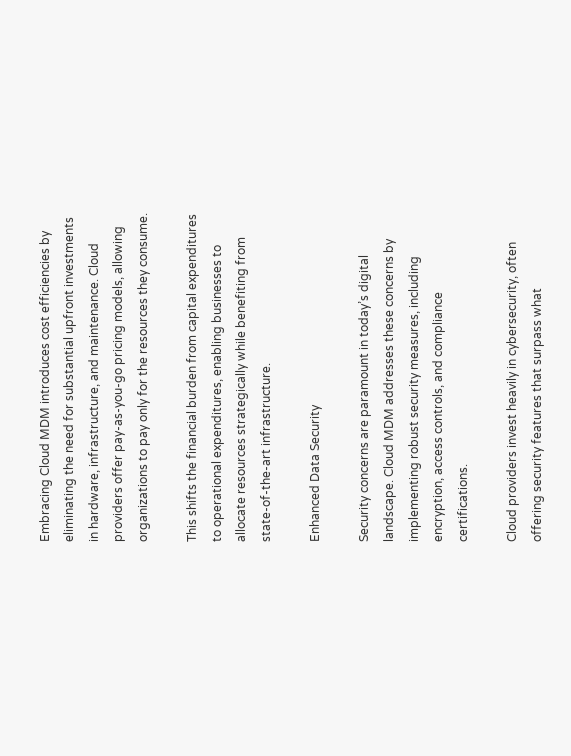Embracing Cloud MDM introduces cost efficiencies by eliminating the need for substantial upfront investments in hardware, infrastructure, and maintenance. Cloud providers offer pay-as-you-go pricing models, allowing organizations to pay only for the resources they consume.

This shifts the financial burden from capital expenditures to operational expenditures, enabling businesses to allocate resources strategically while benefiting from state-of-the-art infrastructure.

Enhanced Data Security

Security concerns are paramount in today’s digital landscape. Cloud MDM addresses these concerns by implementing robust security measures, including encryption, access controls, and compliance certifications.

Cloud providers invest heavily in cybersecurity, often offering security features that surpass what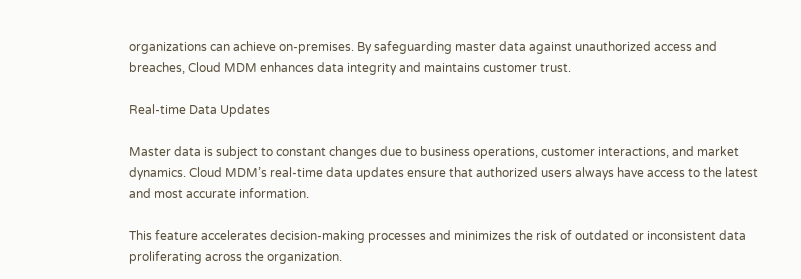organizations can achieve on-premises. By safeguarding master data against unauthorized access and breaches, Cloud MDM enhances data integrity and maintains customer trust.

Real-time Data Updates

Master data is subject to constant changes due to business operations, customer interactions, and market dynamics. Cloud MDM’s real-time data updates ensure that authorized users always have access to the latest and most accurate information.

This feature accelerates decision-making processes and minimizes the risk of outdated or inconsistent data proliferating across the organization.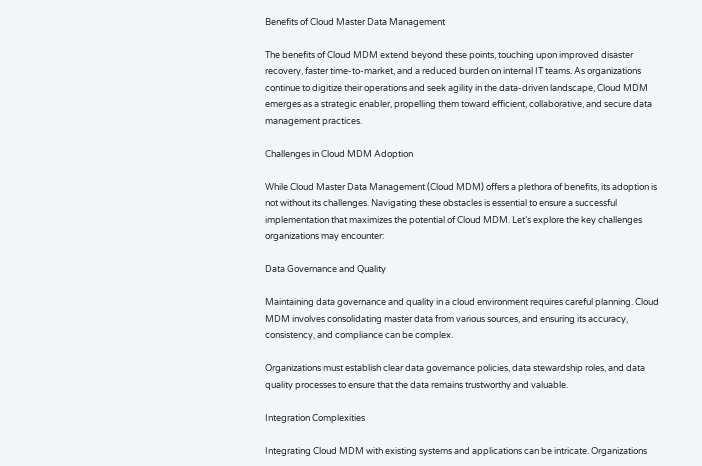Benefits of Cloud Master Data Management

The benefits of Cloud MDM extend beyond these points, touching upon improved disaster recovery, faster time-to-market, and a reduced burden on internal IT teams. As organizations continue to digitize their operations and seek agility in the data-driven landscape, Cloud MDM emerges as a strategic enabler, propelling them toward efficient, collaborative, and secure data management practices.

Challenges in Cloud MDM Adoption

While Cloud Master Data Management (Cloud MDM) offers a plethora of benefits, its adoption is not without its challenges. Navigating these obstacles is essential to ensure a successful implementation that maximizes the potential of Cloud MDM. Let’s explore the key challenges organizations may encounter:

Data Governance and Quality

Maintaining data governance and quality in a cloud environment requires careful planning. Cloud MDM involves consolidating master data from various sources, and ensuring its accuracy, consistency, and compliance can be complex.

Organizations must establish clear data governance policies, data stewardship roles, and data quality processes to ensure that the data remains trustworthy and valuable.

Integration Complexities

Integrating Cloud MDM with existing systems and applications can be intricate. Organizations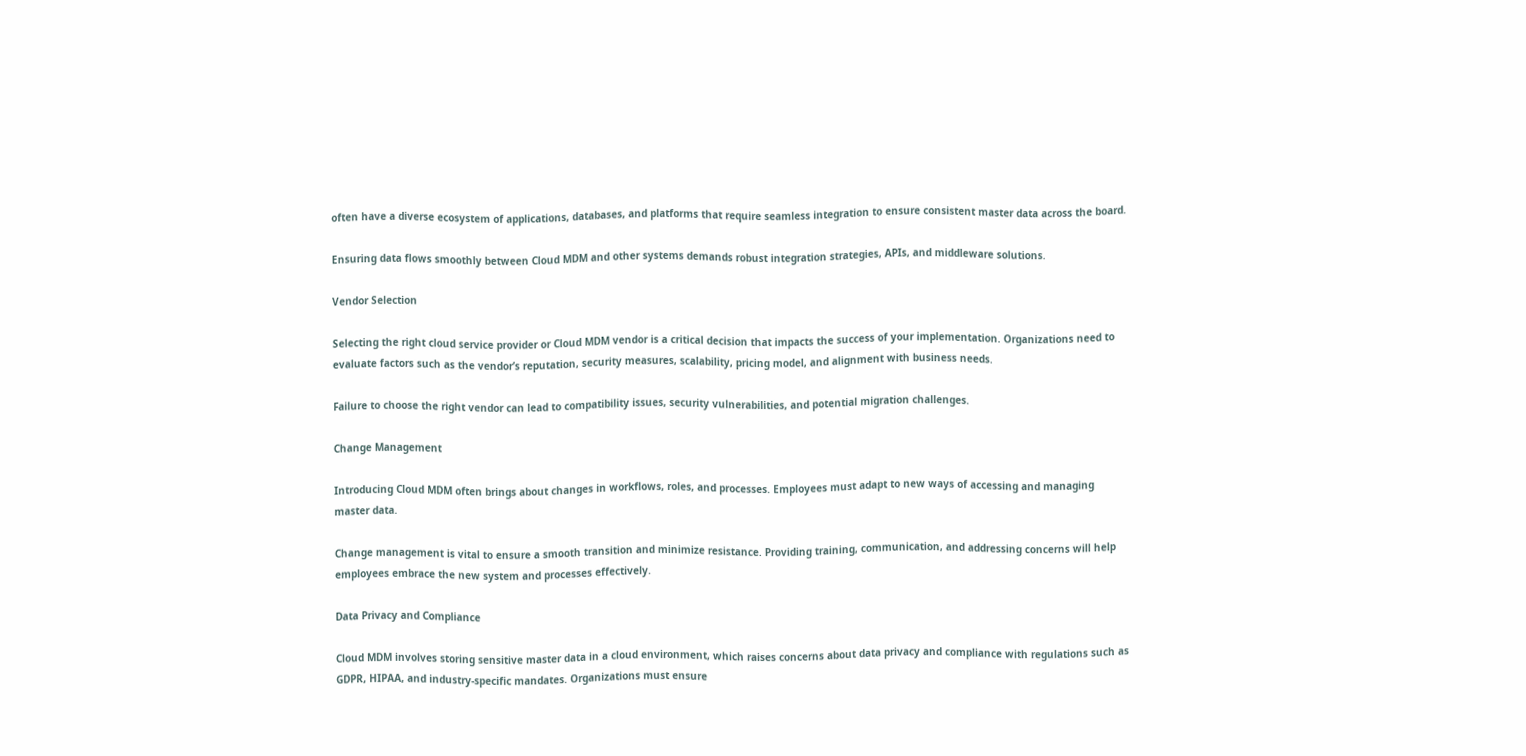often have a diverse ecosystem of applications, databases, and platforms that require seamless integration to ensure consistent master data across the board.

Ensuring data flows smoothly between Cloud MDM and other systems demands robust integration strategies, APIs, and middleware solutions.

Vendor Selection

Selecting the right cloud service provider or Cloud MDM vendor is a critical decision that impacts the success of your implementation. Organizations need to evaluate factors such as the vendor’s reputation, security measures, scalability, pricing model, and alignment with business needs.

Failure to choose the right vendor can lead to compatibility issues, security vulnerabilities, and potential migration challenges.

Change Management

Introducing Cloud MDM often brings about changes in workflows, roles, and processes. Employees must adapt to new ways of accessing and managing master data.

Change management is vital to ensure a smooth transition and minimize resistance. Providing training, communication, and addressing concerns will help employees embrace the new system and processes effectively.

Data Privacy and Compliance

Cloud MDM involves storing sensitive master data in a cloud environment, which raises concerns about data privacy and compliance with regulations such as GDPR, HIPAA, and industry-specific mandates. Organizations must ensure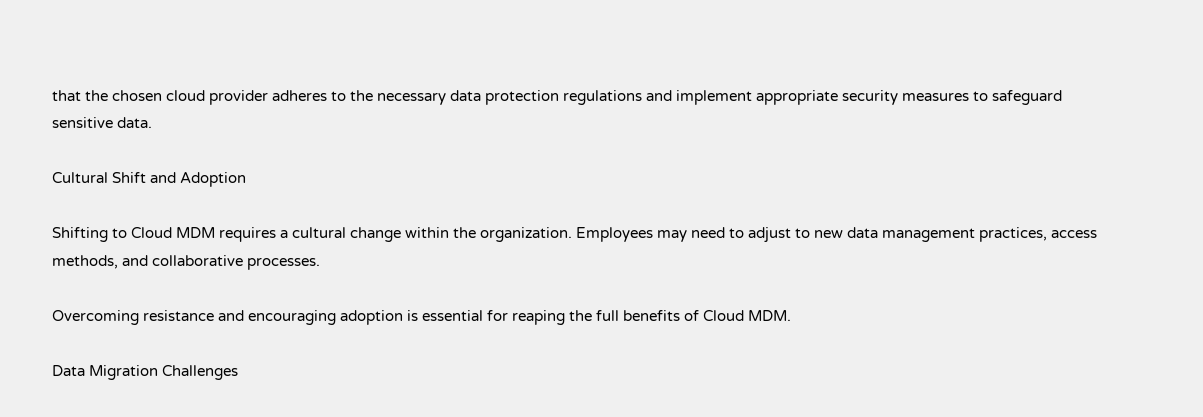that the chosen cloud provider adheres to the necessary data protection regulations and implement appropriate security measures to safeguard sensitive data.

Cultural Shift and Adoption

Shifting to Cloud MDM requires a cultural change within the organization. Employees may need to adjust to new data management practices, access methods, and collaborative processes.

Overcoming resistance and encouraging adoption is essential for reaping the full benefits of Cloud MDM.

Data Migration Challenges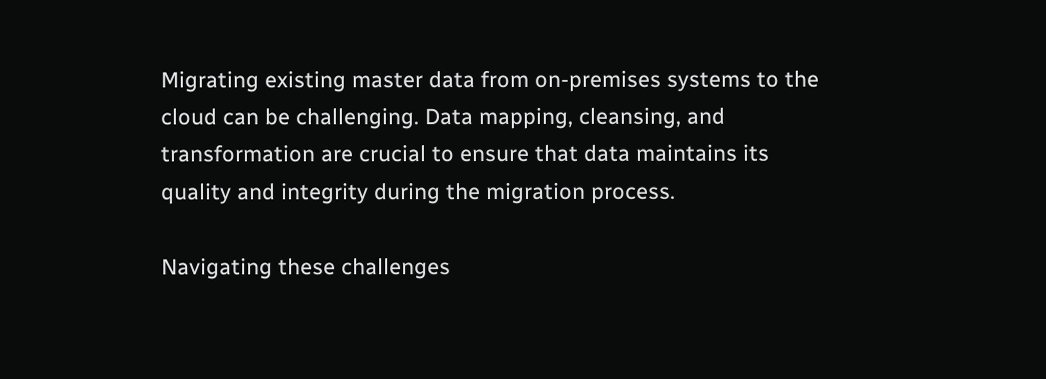Migrating existing master data from on-premises systems to the cloud can be challenging. Data mapping, cleansing, and transformation are crucial to ensure that data maintains its quality and integrity during the migration process.

Navigating these challenges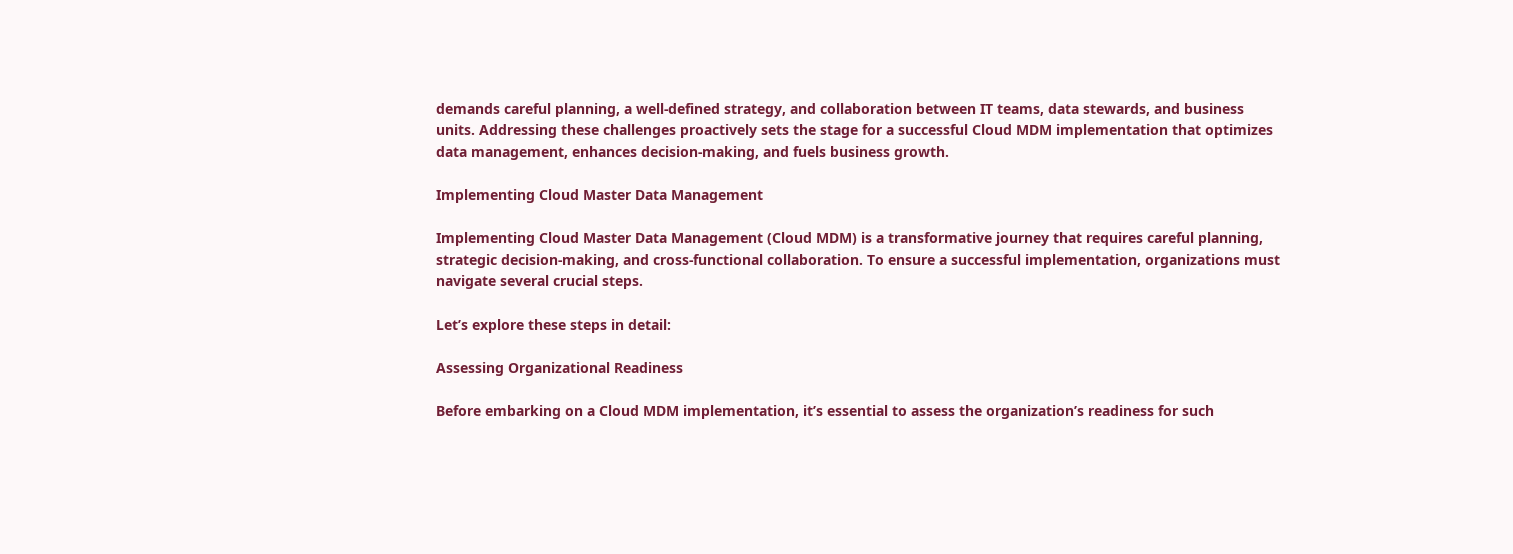demands careful planning, a well-defined strategy, and collaboration between IT teams, data stewards, and business units. Addressing these challenges proactively sets the stage for a successful Cloud MDM implementation that optimizes data management, enhances decision-making, and fuels business growth.

Implementing Cloud Master Data Management

Implementing Cloud Master Data Management (Cloud MDM) is a transformative journey that requires careful planning, strategic decision-making, and cross-functional collaboration. To ensure a successful implementation, organizations must navigate several crucial steps.

Let’s explore these steps in detail:

Assessing Organizational Readiness

Before embarking on a Cloud MDM implementation, it’s essential to assess the organization’s readiness for such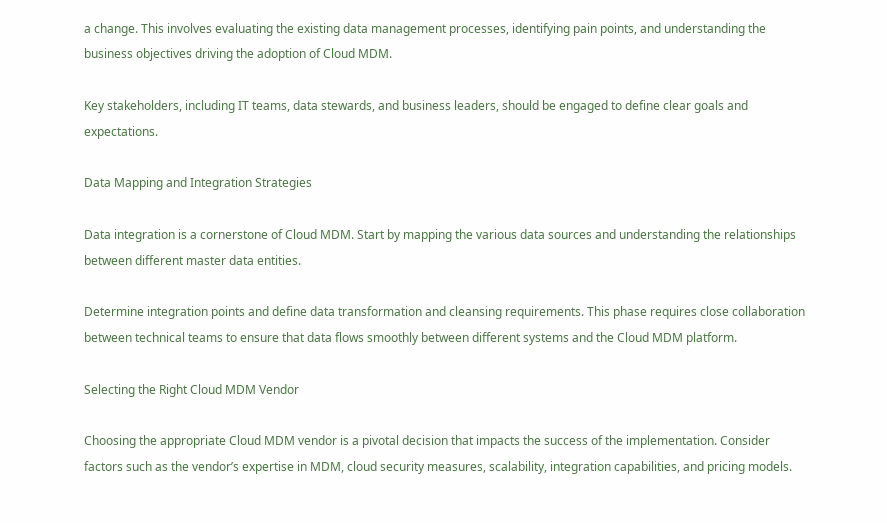a change. This involves evaluating the existing data management processes, identifying pain points, and understanding the business objectives driving the adoption of Cloud MDM.

Key stakeholders, including IT teams, data stewards, and business leaders, should be engaged to define clear goals and expectations.

Data Mapping and Integration Strategies

Data integration is a cornerstone of Cloud MDM. Start by mapping the various data sources and understanding the relationships between different master data entities.

Determine integration points and define data transformation and cleansing requirements. This phase requires close collaboration between technical teams to ensure that data flows smoothly between different systems and the Cloud MDM platform.

Selecting the Right Cloud MDM Vendor

Choosing the appropriate Cloud MDM vendor is a pivotal decision that impacts the success of the implementation. Consider factors such as the vendor’s expertise in MDM, cloud security measures, scalability, integration capabilities, and pricing models.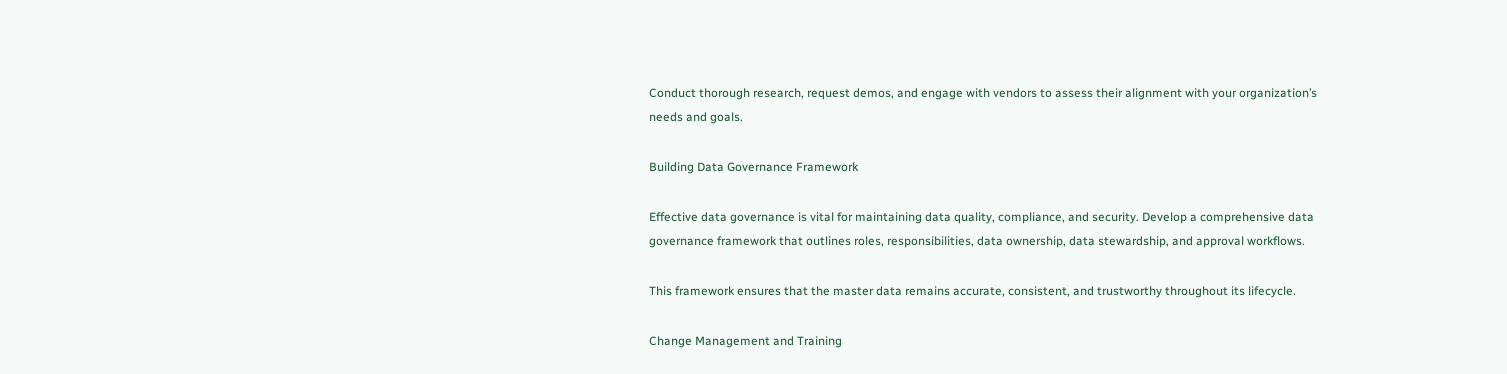Conduct thorough research, request demos, and engage with vendors to assess their alignment with your organization’s needs and goals.

Building Data Governance Framework

Effective data governance is vital for maintaining data quality, compliance, and security. Develop a comprehensive data governance framework that outlines roles, responsibilities, data ownership, data stewardship, and approval workflows.

This framework ensures that the master data remains accurate, consistent, and trustworthy throughout its lifecycle.

Change Management and Training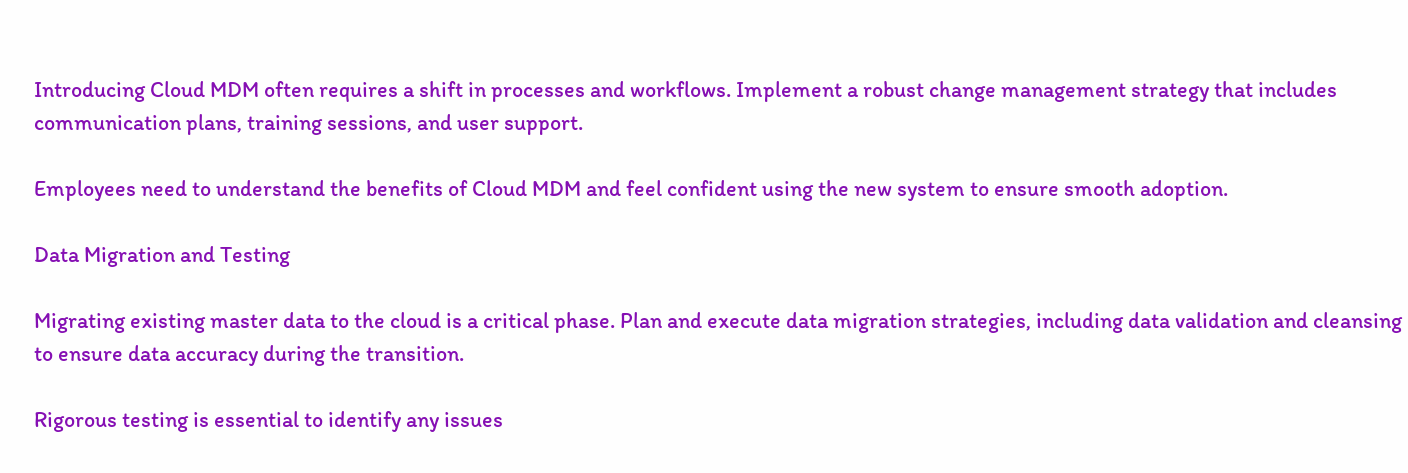Introducing Cloud MDM often requires a shift in processes and workflows. Implement a robust change management strategy that includes communication plans, training sessions, and user support.

Employees need to understand the benefits of Cloud MDM and feel confident using the new system to ensure smooth adoption.

Data Migration and Testing

Migrating existing master data to the cloud is a critical phase. Plan and execute data migration strategies, including data validation and cleansing to ensure data accuracy during the transition.

Rigorous testing is essential to identify any issues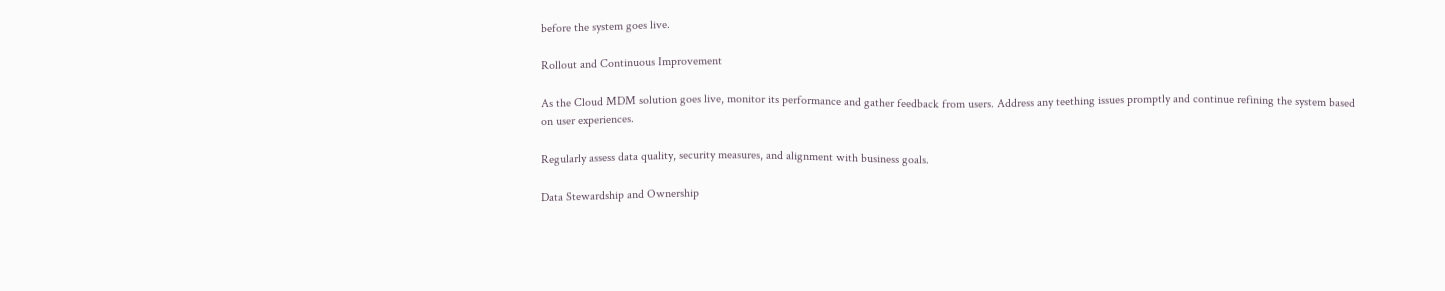before the system goes live.

Rollout and Continuous Improvement

As the Cloud MDM solution goes live, monitor its performance and gather feedback from users. Address any teething issues promptly and continue refining the system based on user experiences.

Regularly assess data quality, security measures, and alignment with business goals.

Data Stewardship and Ownership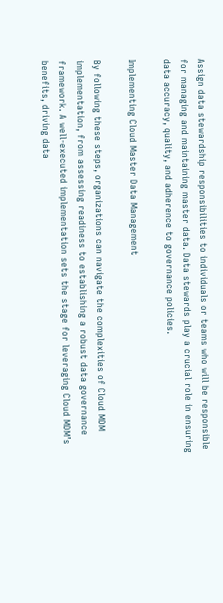Assign data stewardship responsibilities to individuals or teams who will be responsible for managing and maintaining master data. Data stewards play a crucial role in ensuring data accuracy, quality, and adherence to governance policies.

Implementing Cloud Master Data Management

By following these steps, organizations can navigate the complexities of Cloud MDM implementation, from assessing readiness to establishing a robust data governance framework. A well-executed implementation sets the stage for leveraging Cloud MDM’s benefits, driving data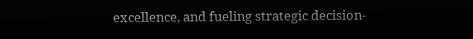excellence, and fueling strategic decision-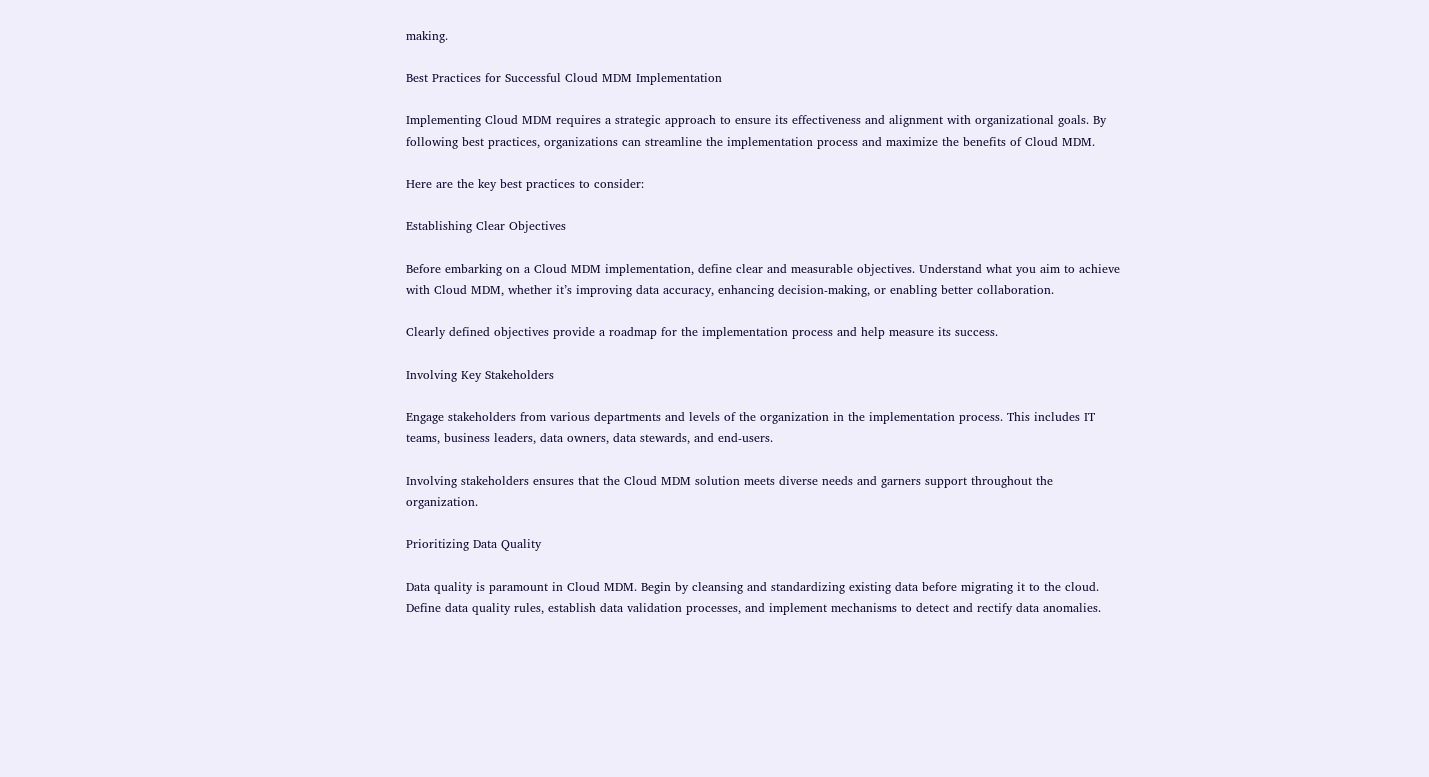making.

Best Practices for Successful Cloud MDM Implementation

Implementing Cloud MDM requires a strategic approach to ensure its effectiveness and alignment with organizational goals. By following best practices, organizations can streamline the implementation process and maximize the benefits of Cloud MDM.

Here are the key best practices to consider:

Establishing Clear Objectives

Before embarking on a Cloud MDM implementation, define clear and measurable objectives. Understand what you aim to achieve with Cloud MDM, whether it’s improving data accuracy, enhancing decision-making, or enabling better collaboration.

Clearly defined objectives provide a roadmap for the implementation process and help measure its success.

Involving Key Stakeholders

Engage stakeholders from various departments and levels of the organization in the implementation process. This includes IT teams, business leaders, data owners, data stewards, and end-users.

Involving stakeholders ensures that the Cloud MDM solution meets diverse needs and garners support throughout the organization.

Prioritizing Data Quality

Data quality is paramount in Cloud MDM. Begin by cleansing and standardizing existing data before migrating it to the cloud. Define data quality rules, establish data validation processes, and implement mechanisms to detect and rectify data anomalies.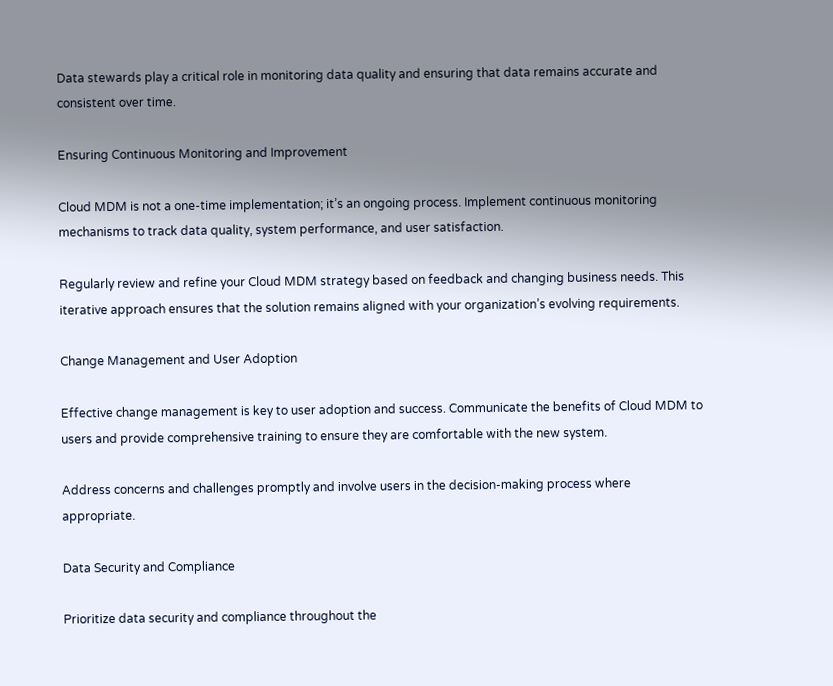Data stewards play a critical role in monitoring data quality and ensuring that data remains accurate and consistent over time.

Ensuring Continuous Monitoring and Improvement

Cloud MDM is not a one-time implementation; it’s an ongoing process. Implement continuous monitoring mechanisms to track data quality, system performance, and user satisfaction.

Regularly review and refine your Cloud MDM strategy based on feedback and changing business needs. This iterative approach ensures that the solution remains aligned with your organization’s evolving requirements.

Change Management and User Adoption

Effective change management is key to user adoption and success. Communicate the benefits of Cloud MDM to users and provide comprehensive training to ensure they are comfortable with the new system.

Address concerns and challenges promptly and involve users in the decision-making process where appropriate.

Data Security and Compliance

Prioritize data security and compliance throughout the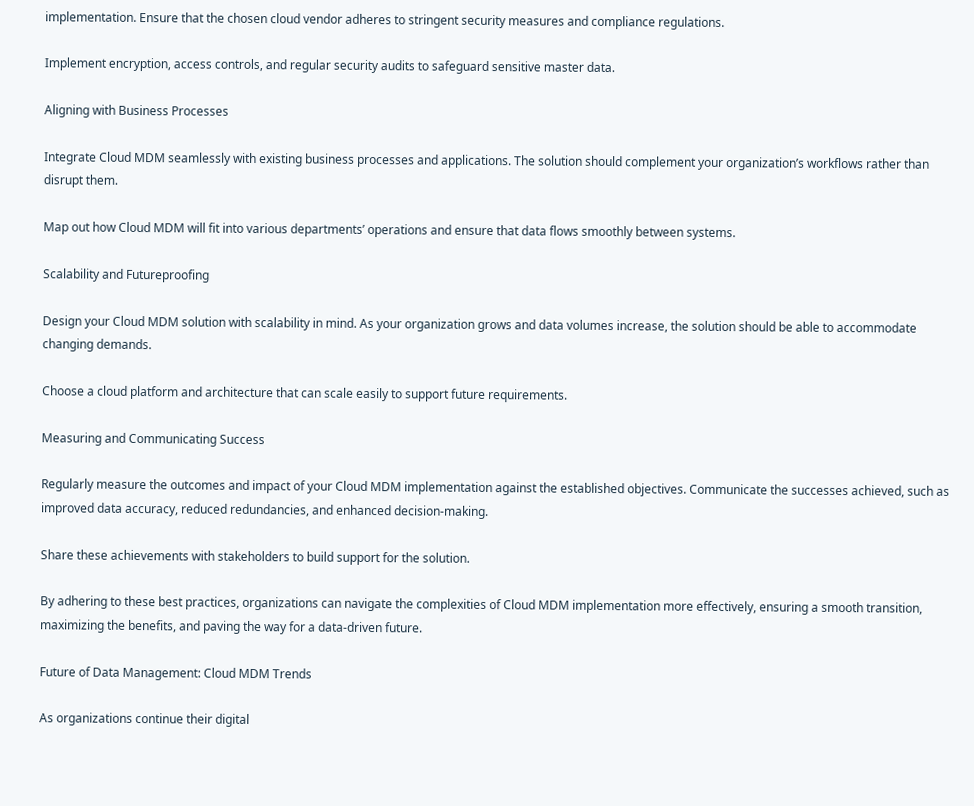implementation. Ensure that the chosen cloud vendor adheres to stringent security measures and compliance regulations.

Implement encryption, access controls, and regular security audits to safeguard sensitive master data.

Aligning with Business Processes

Integrate Cloud MDM seamlessly with existing business processes and applications. The solution should complement your organization’s workflows rather than disrupt them.

Map out how Cloud MDM will fit into various departments’ operations and ensure that data flows smoothly between systems.

Scalability and Futureproofing

Design your Cloud MDM solution with scalability in mind. As your organization grows and data volumes increase, the solution should be able to accommodate changing demands.

Choose a cloud platform and architecture that can scale easily to support future requirements.

Measuring and Communicating Success

Regularly measure the outcomes and impact of your Cloud MDM implementation against the established objectives. Communicate the successes achieved, such as improved data accuracy, reduced redundancies, and enhanced decision-making.

Share these achievements with stakeholders to build support for the solution.

By adhering to these best practices, organizations can navigate the complexities of Cloud MDM implementation more effectively, ensuring a smooth transition, maximizing the benefits, and paving the way for a data-driven future.

Future of Data Management: Cloud MDM Trends

As organizations continue their digital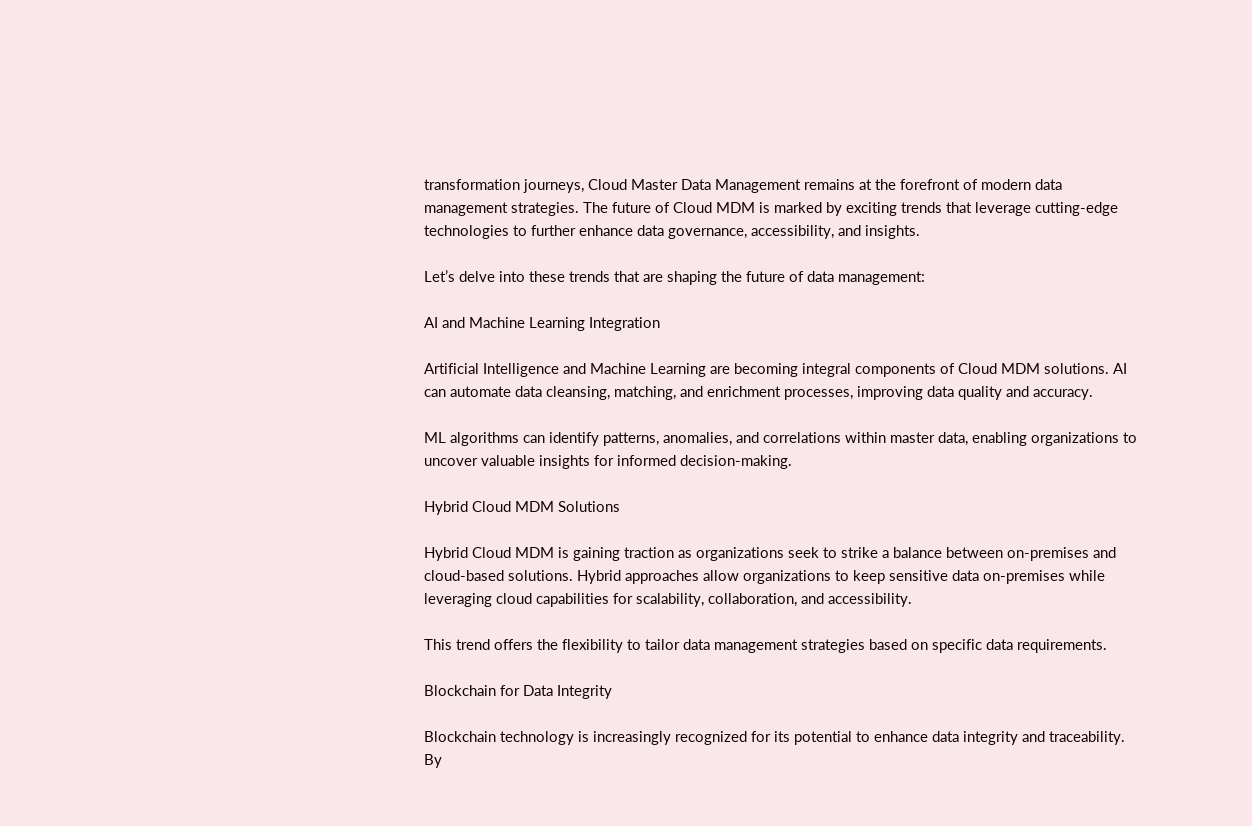transformation journeys, Cloud Master Data Management remains at the forefront of modern data management strategies. The future of Cloud MDM is marked by exciting trends that leverage cutting-edge technologies to further enhance data governance, accessibility, and insights.

Let’s delve into these trends that are shaping the future of data management:

AI and Machine Learning Integration

Artificial Intelligence and Machine Learning are becoming integral components of Cloud MDM solutions. AI can automate data cleansing, matching, and enrichment processes, improving data quality and accuracy.

ML algorithms can identify patterns, anomalies, and correlations within master data, enabling organizations to uncover valuable insights for informed decision-making.

Hybrid Cloud MDM Solutions

Hybrid Cloud MDM is gaining traction as organizations seek to strike a balance between on-premises and cloud-based solutions. Hybrid approaches allow organizations to keep sensitive data on-premises while leveraging cloud capabilities for scalability, collaboration, and accessibility.

This trend offers the flexibility to tailor data management strategies based on specific data requirements.

Blockchain for Data Integrity

Blockchain technology is increasingly recognized for its potential to enhance data integrity and traceability. By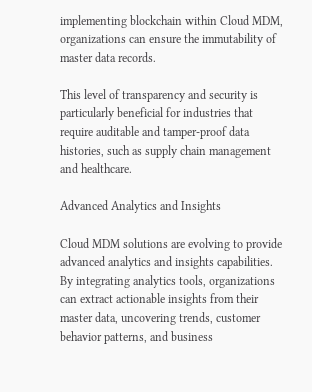implementing blockchain within Cloud MDM, organizations can ensure the immutability of master data records.

This level of transparency and security is particularly beneficial for industries that require auditable and tamper-proof data histories, such as supply chain management and healthcare.

Advanced Analytics and Insights

Cloud MDM solutions are evolving to provide advanced analytics and insights capabilities. By integrating analytics tools, organizations can extract actionable insights from their master data, uncovering trends, customer behavior patterns, and business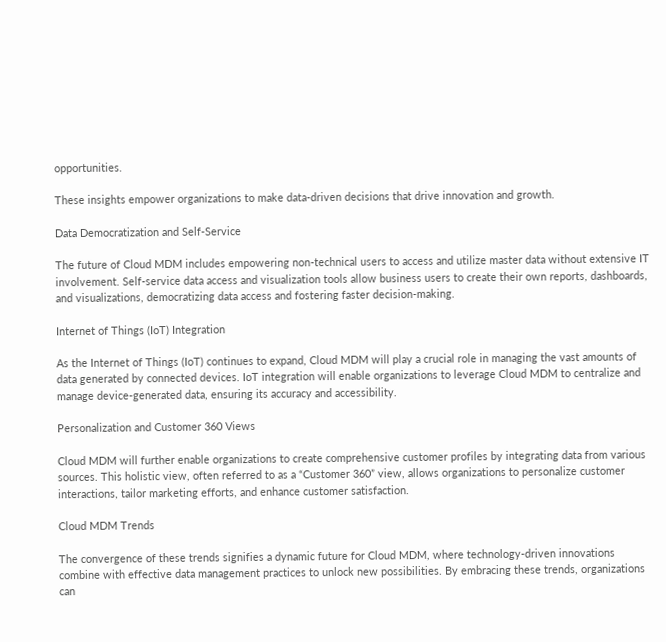opportunities.

These insights empower organizations to make data-driven decisions that drive innovation and growth.

Data Democratization and Self-Service

The future of Cloud MDM includes empowering non-technical users to access and utilize master data without extensive IT involvement. Self-service data access and visualization tools allow business users to create their own reports, dashboards, and visualizations, democratizing data access and fostering faster decision-making.

Internet of Things (IoT) Integration

As the Internet of Things (IoT) continues to expand, Cloud MDM will play a crucial role in managing the vast amounts of data generated by connected devices. IoT integration will enable organizations to leverage Cloud MDM to centralize and manage device-generated data, ensuring its accuracy and accessibility.

Personalization and Customer 360 Views

Cloud MDM will further enable organizations to create comprehensive customer profiles by integrating data from various sources. This holistic view, often referred to as a “Customer 360” view, allows organizations to personalize customer interactions, tailor marketing efforts, and enhance customer satisfaction.

Cloud MDM Trends

The convergence of these trends signifies a dynamic future for Cloud MDM, where technology-driven innovations combine with effective data management practices to unlock new possibilities. By embracing these trends, organizations can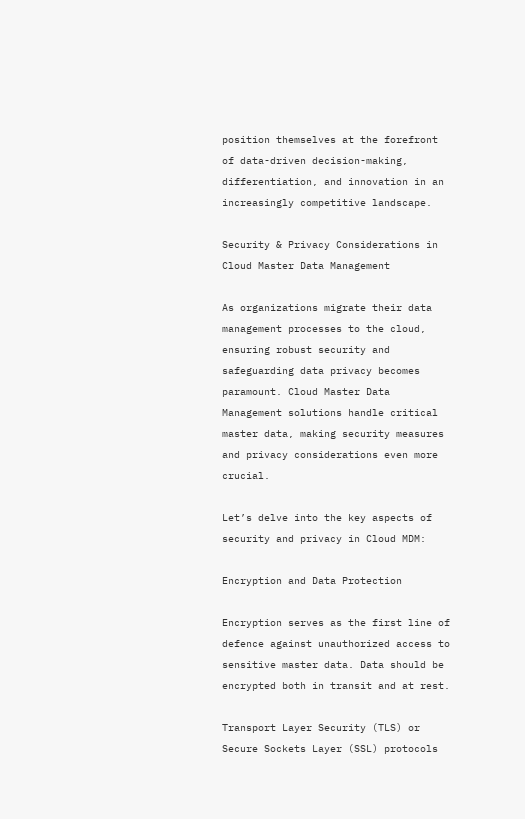position themselves at the forefront of data-driven decision-making, differentiation, and innovation in an increasingly competitive landscape.

Security & Privacy Considerations in Cloud Master Data Management

As organizations migrate their data management processes to the cloud, ensuring robust security and safeguarding data privacy becomes paramount. Cloud Master Data Management solutions handle critical master data, making security measures and privacy considerations even more crucial.

Let’s delve into the key aspects of security and privacy in Cloud MDM:

Encryption and Data Protection

Encryption serves as the first line of defence against unauthorized access to sensitive master data. Data should be encrypted both in transit and at rest.

Transport Layer Security (TLS) or Secure Sockets Layer (SSL) protocols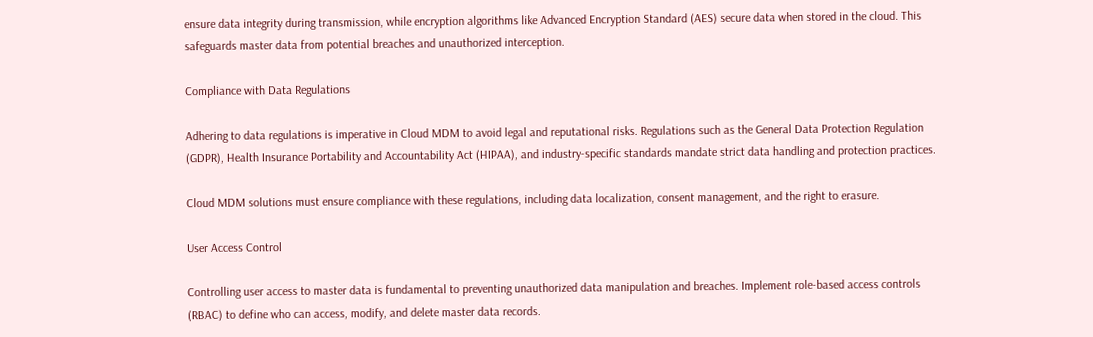ensure data integrity during transmission, while encryption algorithms like Advanced Encryption Standard (AES) secure data when stored in the cloud. This safeguards master data from potential breaches and unauthorized interception.

Compliance with Data Regulations

Adhering to data regulations is imperative in Cloud MDM to avoid legal and reputational risks. Regulations such as the General Data Protection Regulation (GDPR), Health Insurance Portability and Accountability Act (HIPAA), and industry-specific standards mandate strict data handling and protection practices.

Cloud MDM solutions must ensure compliance with these regulations, including data localization, consent management, and the right to erasure.

User Access Control

Controlling user access to master data is fundamental to preventing unauthorized data manipulation and breaches. Implement role-based access controls (RBAC) to define who can access, modify, and delete master data records.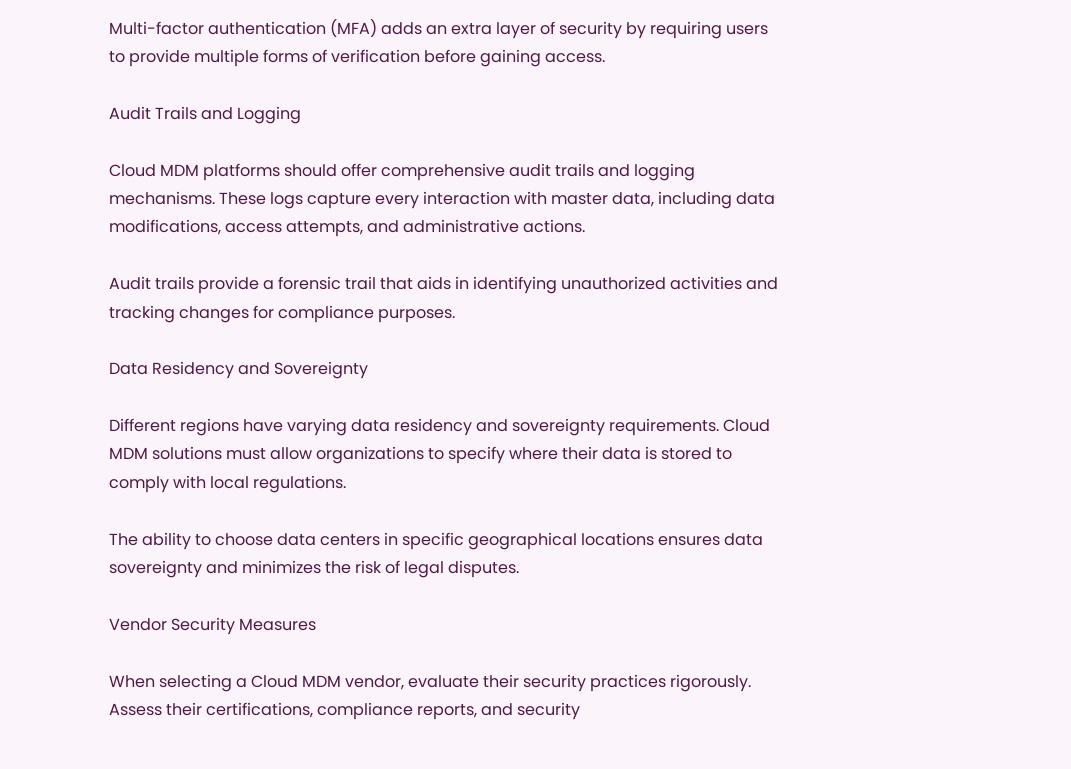Multi-factor authentication (MFA) adds an extra layer of security by requiring users to provide multiple forms of verification before gaining access.

Audit Trails and Logging

Cloud MDM platforms should offer comprehensive audit trails and logging mechanisms. These logs capture every interaction with master data, including data modifications, access attempts, and administrative actions.

Audit trails provide a forensic trail that aids in identifying unauthorized activities and tracking changes for compliance purposes.

Data Residency and Sovereignty

Different regions have varying data residency and sovereignty requirements. Cloud MDM solutions must allow organizations to specify where their data is stored to comply with local regulations.

The ability to choose data centers in specific geographical locations ensures data sovereignty and minimizes the risk of legal disputes.

Vendor Security Measures

When selecting a Cloud MDM vendor, evaluate their security practices rigorously. Assess their certifications, compliance reports, and security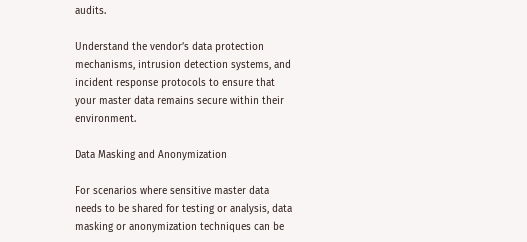audits.

Understand the vendor’s data protection mechanisms, intrusion detection systems, and incident response protocols to ensure that your master data remains secure within their environment.

Data Masking and Anonymization

For scenarios where sensitive master data needs to be shared for testing or analysis, data masking or anonymization techniques can be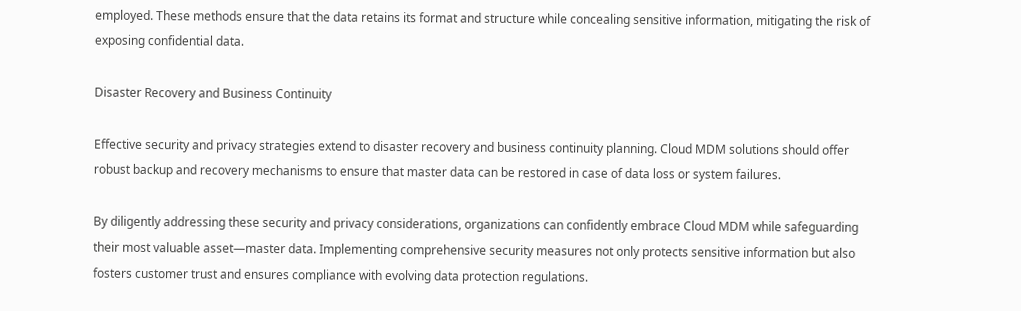employed. These methods ensure that the data retains its format and structure while concealing sensitive information, mitigating the risk of exposing confidential data.

Disaster Recovery and Business Continuity

Effective security and privacy strategies extend to disaster recovery and business continuity planning. Cloud MDM solutions should offer robust backup and recovery mechanisms to ensure that master data can be restored in case of data loss or system failures.

By diligently addressing these security and privacy considerations, organizations can confidently embrace Cloud MDM while safeguarding their most valuable asset—master data. Implementing comprehensive security measures not only protects sensitive information but also fosters customer trust and ensures compliance with evolving data protection regulations.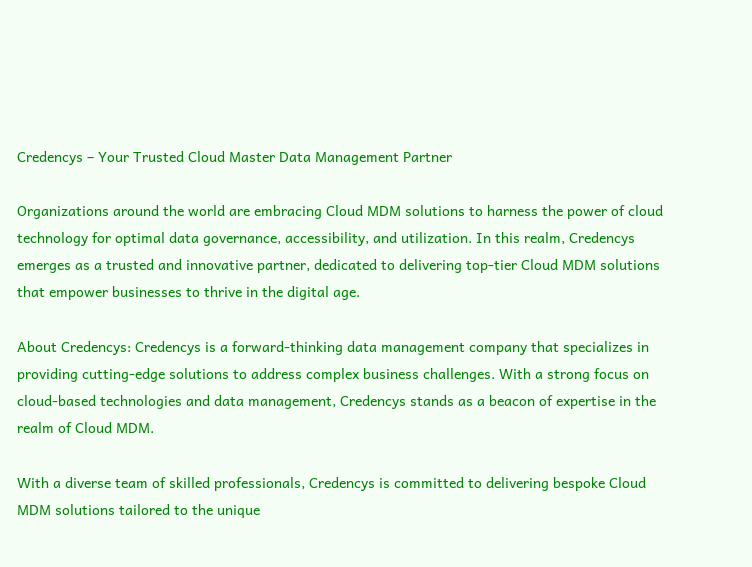Credencys – Your Trusted Cloud Master Data Management Partner

Organizations around the world are embracing Cloud MDM solutions to harness the power of cloud technology for optimal data governance, accessibility, and utilization. In this realm, Credencys emerges as a trusted and innovative partner, dedicated to delivering top-tier Cloud MDM solutions that empower businesses to thrive in the digital age.

About Credencys: Credencys is a forward-thinking data management company that specializes in providing cutting-edge solutions to address complex business challenges. With a strong focus on cloud-based technologies and data management, Credencys stands as a beacon of expertise in the realm of Cloud MDM.

With a diverse team of skilled professionals, Credencys is committed to delivering bespoke Cloud MDM solutions tailored to the unique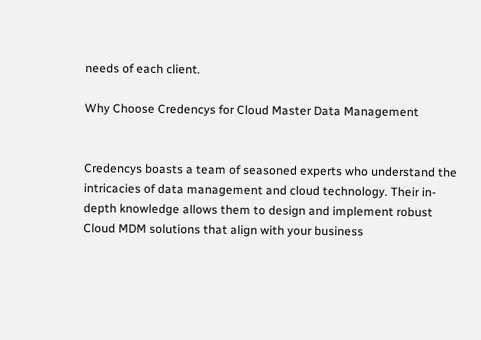needs of each client.

Why Choose Credencys for Cloud Master Data Management


Credencys boasts a team of seasoned experts who understand the intricacies of data management and cloud technology. Their in-depth knowledge allows them to design and implement robust Cloud MDM solutions that align with your business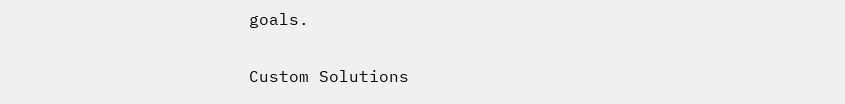goals.

Custom Solutions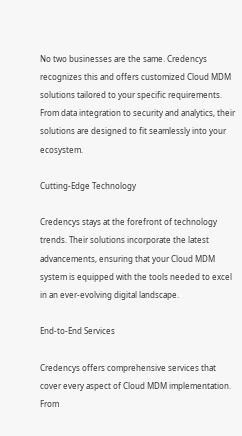No two businesses are the same. Credencys recognizes this and offers customized Cloud MDM solutions tailored to your specific requirements. From data integration to security and analytics, their solutions are designed to fit seamlessly into your ecosystem.

Cutting-Edge Technology

Credencys stays at the forefront of technology trends. Their solutions incorporate the latest advancements, ensuring that your Cloud MDM system is equipped with the tools needed to excel in an ever-evolving digital landscape.

End-to-End Services

Credencys offers comprehensive services that cover every aspect of Cloud MDM implementation. From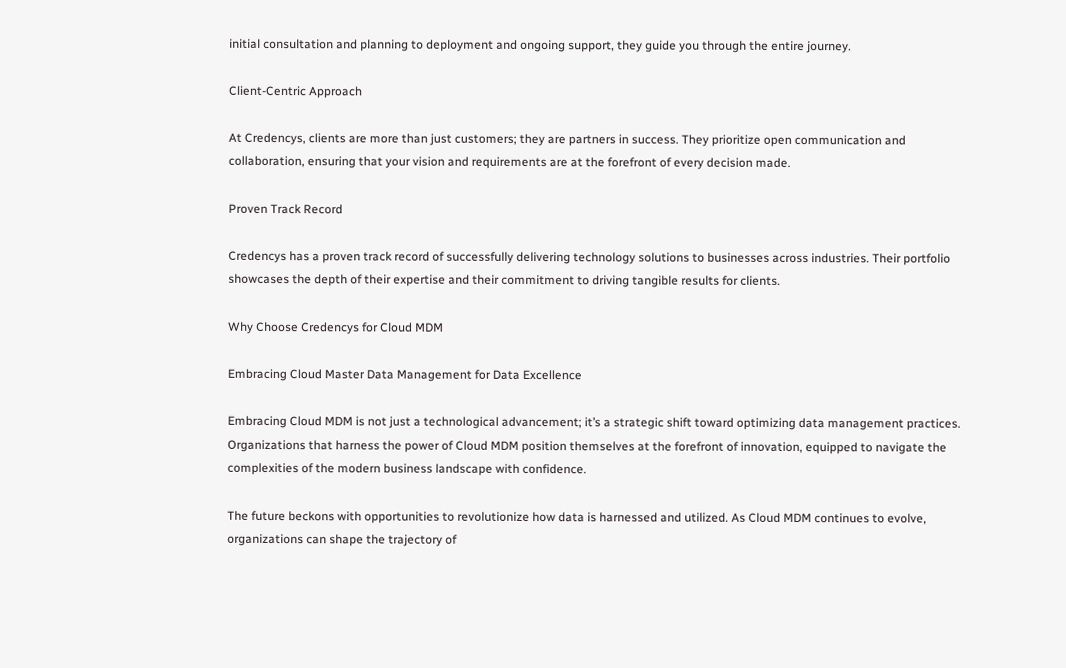initial consultation and planning to deployment and ongoing support, they guide you through the entire journey.

Client-Centric Approach

At Credencys, clients are more than just customers; they are partners in success. They prioritize open communication and collaboration, ensuring that your vision and requirements are at the forefront of every decision made.

Proven Track Record

Credencys has a proven track record of successfully delivering technology solutions to businesses across industries. Their portfolio showcases the depth of their expertise and their commitment to driving tangible results for clients.

Why Choose Credencys for Cloud MDM

Embracing Cloud Master Data Management for Data Excellence

Embracing Cloud MDM is not just a technological advancement; it’s a strategic shift toward optimizing data management practices. Organizations that harness the power of Cloud MDM position themselves at the forefront of innovation, equipped to navigate the complexities of the modern business landscape with confidence.

The future beckons with opportunities to revolutionize how data is harnessed and utilized. As Cloud MDM continues to evolve, organizations can shape the trajectory of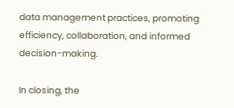data management practices, promoting efficiency, collaboration, and informed decision-making.

In closing, the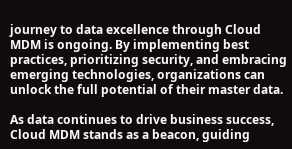journey to data excellence through Cloud MDM is ongoing. By implementing best practices, prioritizing security, and embracing emerging technologies, organizations can unlock the full potential of their master data.

As data continues to drive business success, Cloud MDM stands as a beacon, guiding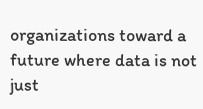organizations toward a future where data is not just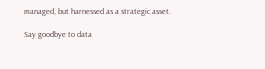managed, but harnessed as a strategic asset.

Say goodbye to data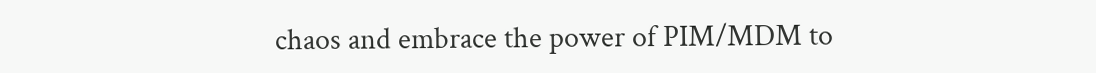chaos and embrace the power of PIM/MDM to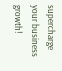supercharge your business growth!